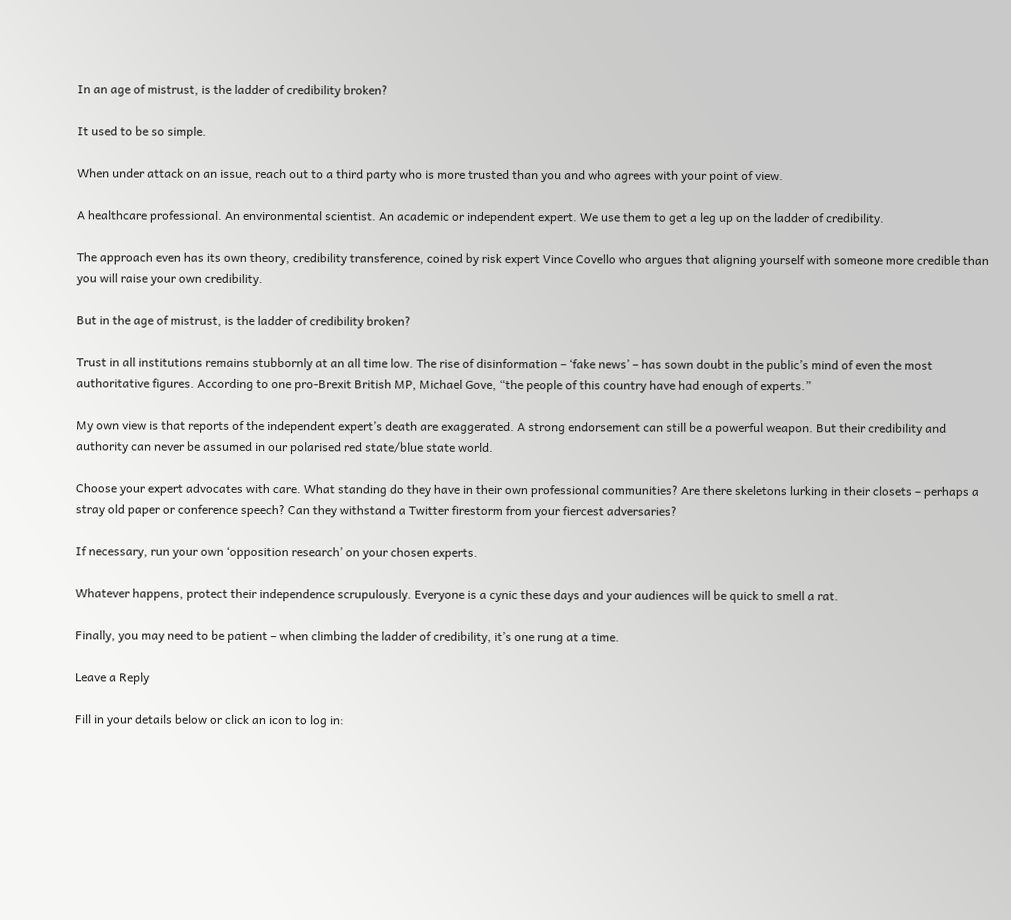In an age of mistrust, is the ladder of credibility broken?

It used to be so simple.

When under attack on an issue, reach out to a third party who is more trusted than you and who agrees with your point of view.

A healthcare professional. An environmental scientist. An academic or independent expert. We use them to get a leg up on the ladder of credibility.

The approach even has its own theory, credibility transference, coined by risk expert Vince Covello who argues that aligning yourself with someone more credible than you will raise your own credibility.

But in the age of mistrust, is the ladder of credibility broken?

Trust in all institutions remains stubbornly at an all time low. The rise of disinformation – ‘fake news’ – has sown doubt in the public’s mind of even the most authoritative figures. According to one pro-Brexit British MP, Michael Gove, “the people of this country have had enough of experts.”

My own view is that reports of the independent expert’s death are exaggerated. A strong endorsement can still be a powerful weapon. But their credibility and authority can never be assumed in our polarised red state/blue state world.

Choose your expert advocates with care. What standing do they have in their own professional communities? Are there skeletons lurking in their closets – perhaps a stray old paper or conference speech? Can they withstand a Twitter firestorm from your fiercest adversaries?

If necessary, run your own ‘opposition research’ on your chosen experts.

Whatever happens, protect their independence scrupulously. Everyone is a cynic these days and your audiences will be quick to smell a rat.

Finally, you may need to be patient – when climbing the ladder of credibility, it’s one rung at a time.

Leave a Reply

Fill in your details below or click an icon to log in: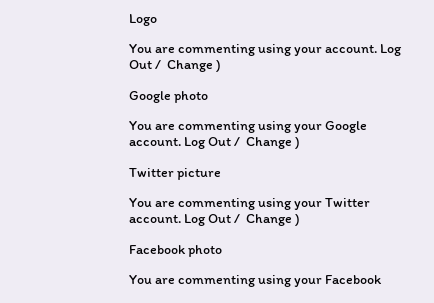Logo

You are commenting using your account. Log Out /  Change )

Google photo

You are commenting using your Google account. Log Out /  Change )

Twitter picture

You are commenting using your Twitter account. Log Out /  Change )

Facebook photo

You are commenting using your Facebook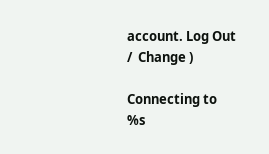account. Log Out /  Change )

Connecting to %s